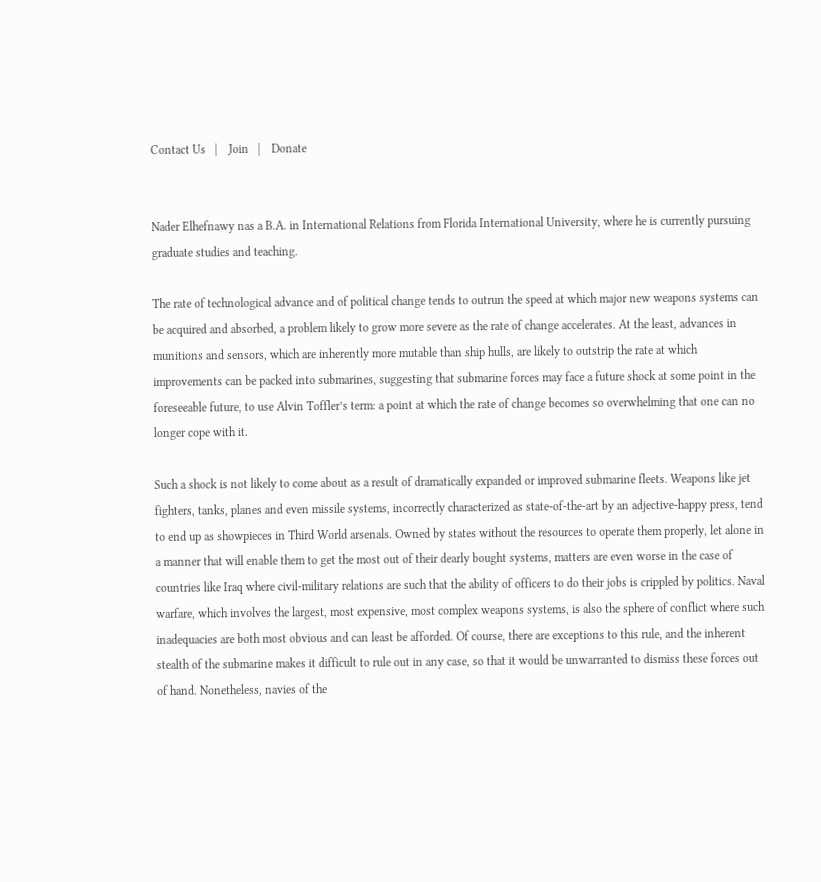Contact Us   |    Join   |    Donate


Nader Elhefnawy nas a B.A. in International Relations from Florida International University, where he is currently pursuing graduate studies and teaching.

The rate of technological advance and of political change tends to outrun the speed at which major new weapons systems can be acquired and absorbed, a problem likely to grow more severe as the rate of change accelerates. At the least, advances in munitions and sensors, which are inherently more mutable than ship hulls, are likely to outstrip the rate at which improvements can be packed into submarines, suggesting that submarine forces may face a future shock at some point in the foreseeable future, to use Alvin Toffler’s term: a point at which the rate of change becomes so overwhelming that one can no longer cope with it.

Such a shock is not likely to come about as a result of dramatically expanded or improved submarine fleets. Weapons like jet fighters, tanks, planes and even missile systems, incorrectly characterized as state-of-the-art by an adjective-happy press, tend to end up as showpieces in Third World arsenals. Owned by states without the resources to operate them properly, let alone in a manner that will enable them to get the most out of their dearly bought systems, matters are even worse in the case of countries like Iraq where civil-military relations are such that the ability of officers to do their jobs is crippled by politics. Naval warfare, which involves the largest, most expensive, most complex weapons systems, is also the sphere of conflict where such inadequacies are both most obvious and can least be afforded. Of course, there are exceptions to this rule, and the inherent stealth of the submarine makes it difficult to rule out in any case, so that it would be unwarranted to dismiss these forces out of hand. Nonetheless, navies of the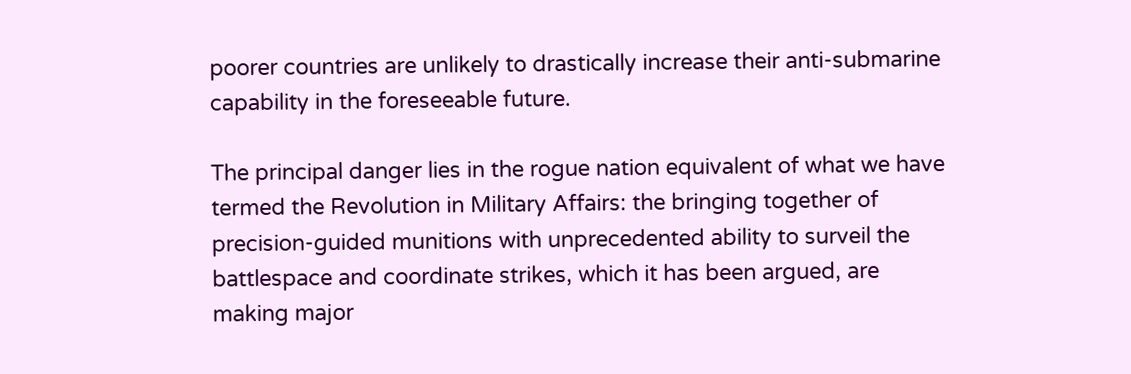poorer countries are unlikely to drastically increase their anti-submarine capability in the foreseeable future.

The principal danger lies in the rogue nation equivalent of what we have termed the Revolution in Military Affairs: the bringing together of precision-guided munitions with unprecedented ability to surveil the battlespace and coordinate strikes, which it has been argued, are making major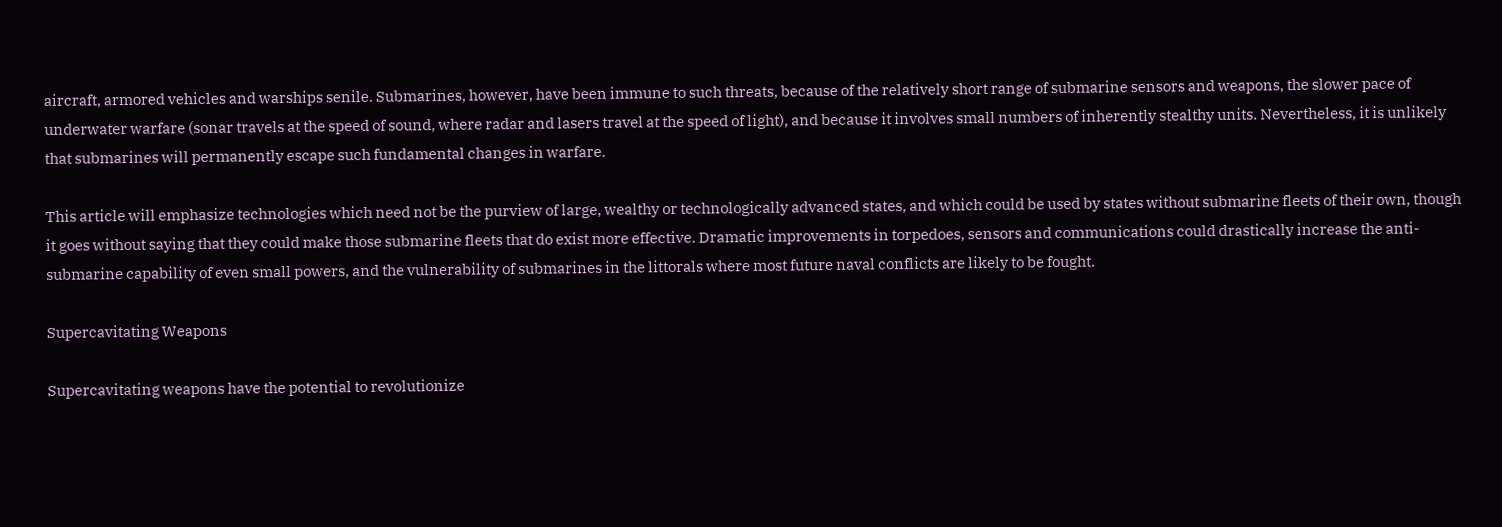aircraft, armored vehicles and warships senile. Submarines, however, have been immune to such threats, because of the relatively short range of submarine sensors and weapons, the slower pace of underwater warfare (sonar travels at the speed of sound, where radar and lasers travel at the speed of light), and because it involves small numbers of inherently stealthy units. Nevertheless, it is unlikely that submarines will permanently escape such fundamental changes in warfare.

This article will emphasize technologies which need not be the purview of large, wealthy or technologically advanced states, and which could be used by states without submarine fleets of their own, though it goes without saying that they could make those submarine fleets that do exist more effective. Dramatic improvements in torpedoes, sensors and communications could drastically increase the anti-submarine capability of even small powers, and the vulnerability of submarines in the littorals where most future naval conflicts are likely to be fought.

Supercavitating Weapons

Supercavitating weapons have the potential to revolutionize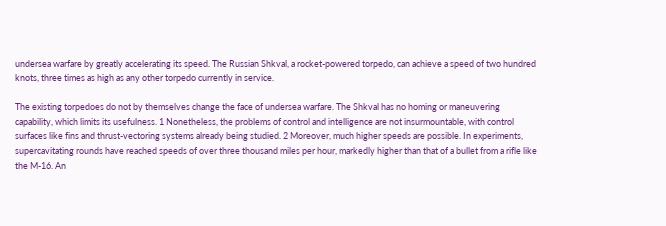undersea warfare by greatly accelerating its speed. The Russian Shkval, a rocket-powered torpedo, can achieve a speed of two hundred knots, three times as high as any other torpedo currently in service.

The existing torpedoes do not by themselves change the face of undersea warfare. The Shkval has no homing or maneuvering capability, which limits its usefulness. 1 Nonetheless, the problems of control and intelligence are not insurmountable, with control surfaces like fins and thrust-vectoring systems already being studied. 2 Moreover, much higher speeds are possible. In experiments, supercavitating rounds have reached speeds of over three thousand miles per hour, markedly higher than that of a bullet from a rifle like the M-16. An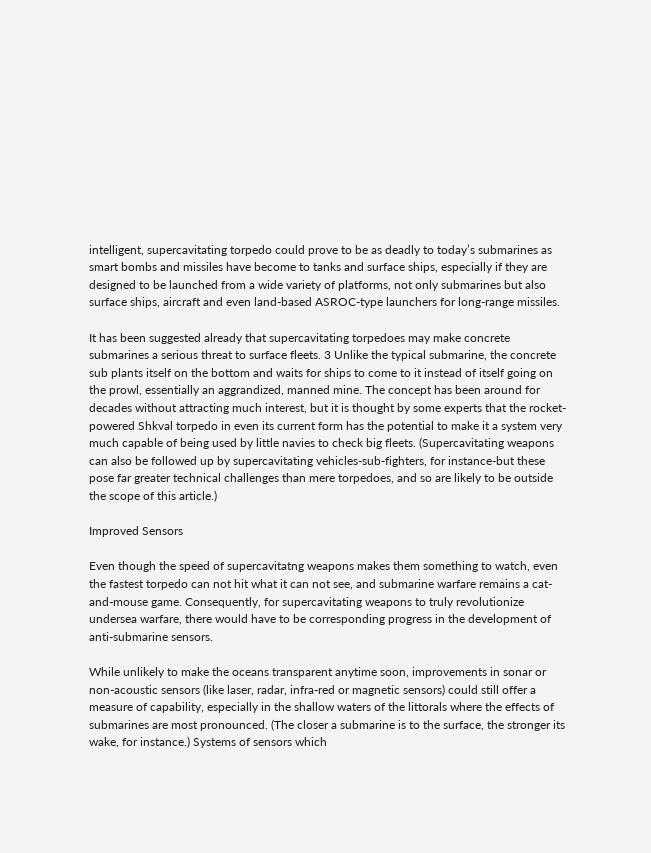intelligent, supercavitating torpedo could prove to be as deadly to today’s submarines as smart bombs and missiles have become to tanks and surface ships, especially if they are designed to be launched from a wide variety of platforms, not only submarines but also surface ships, aircraft and even land-based ASROC-type launchers for long-range missiles.

It has been suggested already that supercavitating torpedoes may make concrete submarines a serious threat to surface fleets. 3 Unlike the typical submarine, the concrete sub plants itself on the bottom and waits for ships to come to it instead of itself going on the prowl, essentially an aggrandized, manned mine. The concept has been around for decades without attracting much interest, but it is thought by some experts that the rocket-powered Shkval torpedo in even its current form has the potential to make it a system very much capable of being used by little navies to check big fleets. (Supercavitating weapons can also be followed up by supercavitating vehicles-sub-fighters, for instance-but these pose far greater technical challenges than mere torpedoes, and so are likely to be outside the scope of this article.)

Improved Sensors

Even though the speed of supercavitatng weapons makes them something to watch, even the fastest torpedo can not hit what it can not see, and submarine warfare remains a cat-and-mouse game. Consequently, for supercavitating weapons to truly revolutionize undersea warfare, there would have to be corresponding progress in the development of anti-submarine sensors.

While unlikely to make the oceans transparent anytime soon, improvements in sonar or non-acoustic sensors (like laser, radar, infra-red or magnetic sensors) could still offer a measure of capability, especially in the shallow waters of the littorals where the effects of submarines are most pronounced. (The closer a submarine is to the surface, the stronger its wake, for instance.) Systems of sensors which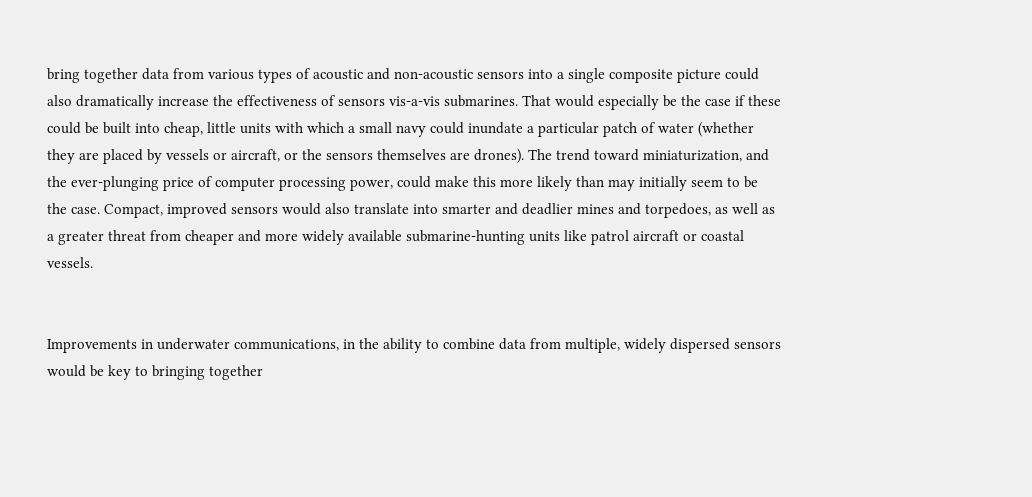bring together data from various types of acoustic and non-acoustic sensors into a single composite picture could also dramatically increase the effectiveness of sensors vis-a-vis submarines. That would especially be the case if these could be built into cheap, little units with which a small navy could inundate a particular patch of water (whether they are placed by vessels or aircraft, or the sensors themselves are drones). The trend toward miniaturization, and the ever-plunging price of computer processing power, could make this more likely than may initially seem to be the case. Compact, improved sensors would also translate into smarter and deadlier mines and torpedoes, as well as a greater threat from cheaper and more widely available submarine-hunting units like patrol aircraft or coastal vessels.


Improvements in underwater communications, in the ability to combine data from multiple, widely dispersed sensors would be key to bringing together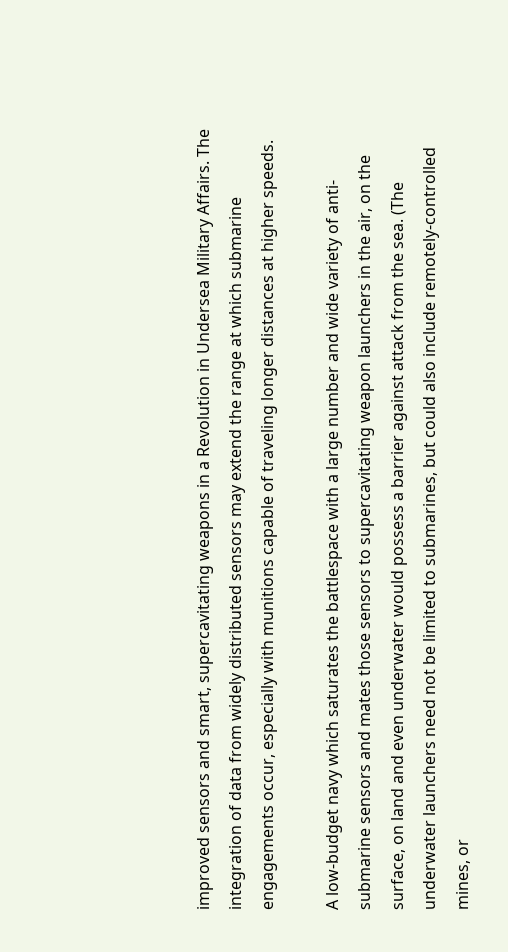improved sensors and smart, supercavitating weapons in a Revolution in Undersea Military Affairs. The integration of data from widely distributed sensors may extend the range at which submarine engagements occur, especially with munitions capable of traveling longer distances at higher speeds.

A low-budget navy which saturates the battlespace with a large number and wide variety of anti-submarine sensors and mates those sensors to supercavitating weapon launchers in the air, on the surface, on land and even underwater would possess a barrier against attack from the sea. (The underwater launchers need not be limited to submarines, but could also include remotely-controlled mines, or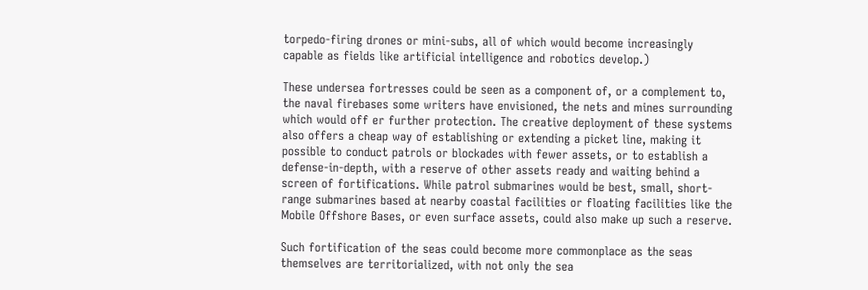torpedo-firing drones or mini-subs, all of which would become increasingly capable as fields like artificial intelligence and robotics develop.)

These undersea fortresses could be seen as a component of, or a complement to, the naval firebases some writers have envisioned, the nets and mines surrounding which would off er further protection. The creative deployment of these systems also offers a cheap way of establishing or extending a picket line, making it possible to conduct patrols or blockades with fewer assets, or to establish a defense-in-depth, with a reserve of other assets ready and waiting behind a screen of fortifications. While patrol submarines would be best, small, short-range submarines based at nearby coastal facilities or floating facilities like the Mobile Offshore Bases, or even surface assets, could also make up such a reserve.

Such fortification of the seas could become more commonplace as the seas themselves are territorialized, with not only the sea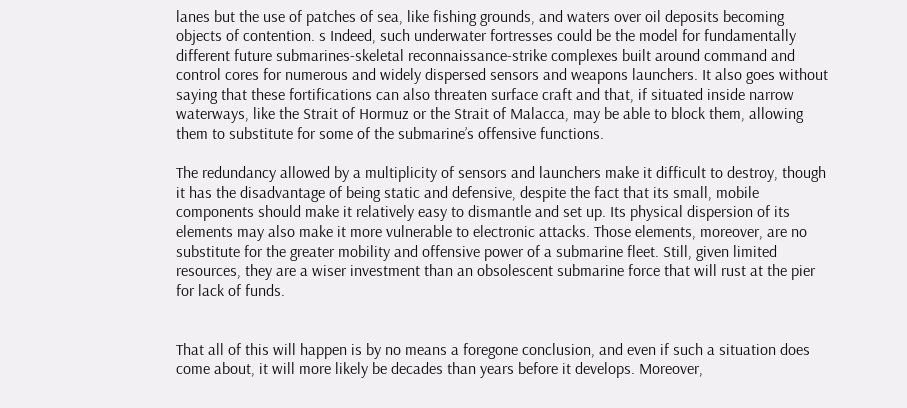lanes but the use of patches of sea, like fishing grounds, and waters over oil deposits becoming objects of contention. s Indeed, such underwater fortresses could be the model for fundamentally different future submarines-skeletal reconnaissance-strike complexes built around command and control cores for numerous and widely dispersed sensors and weapons launchers. It also goes without saying that these fortifications can also threaten surface craft and that, if situated inside narrow waterways, like the Strait of Hormuz or the Strait of Malacca, may be able to block them, allowing them to substitute for some of the submarine’s offensive functions.

The redundancy allowed by a multiplicity of sensors and launchers make it difficult to destroy, though it has the disadvantage of being static and defensive, despite the fact that its small, mobile components should make it relatively easy to dismantle and set up. Its physical dispersion of its elements may also make it more vulnerable to electronic attacks. Those elements, moreover, are no substitute for the greater mobility and offensive power of a submarine fleet. Still, given limited resources, they are a wiser investment than an obsolescent submarine force that will rust at the pier for lack of funds.


That all of this will happen is by no means a foregone conclusion, and even if such a situation does come about, it will more likely be decades than years before it develops. Moreover,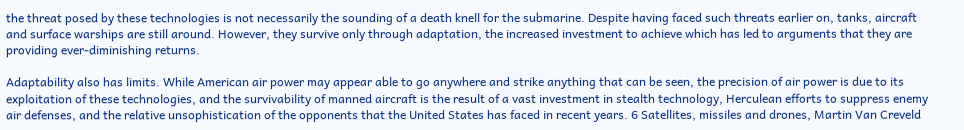the threat posed by these technologies is not necessarily the sounding of a death knell for the submarine. Despite having faced such threats earlier on, tanks, aircraft and surface warships are still around. However, they survive only through adaptation, the increased investment to achieve which has led to arguments that they are providing ever-diminishing returns.

Adaptability also has limits. While American air power may appear able to go anywhere and strike anything that can be seen, the precision of air power is due to its exploitation of these technologies, and the survivability of manned aircraft is the result of a vast investment in stealth technology, Herculean efforts to suppress enemy air defenses, and the relative unsophistication of the opponents that the United States has faced in recent years. 6 Satellites, missiles and drones, Martin Van Creveld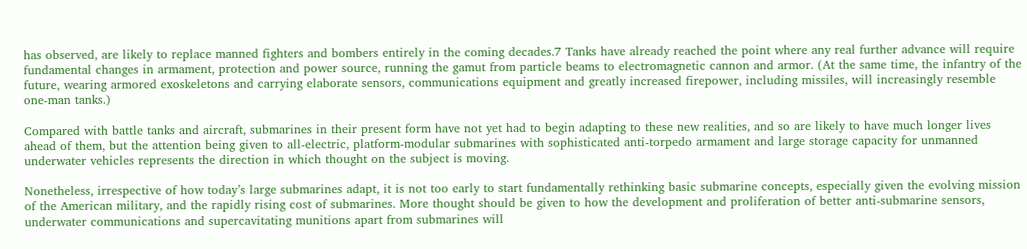has observed, are likely to replace manned fighters and bombers entirely in the coming decades.7 Tanks have already reached the point where any real further advance will require fundamental changes in armament, protection and power source, running the gamut from particle beams to electromagnetic cannon and armor. (At the same time, the infantry of the future, wearing armored exoskeletons and carrying elaborate sensors, communications equipment and greatly increased firepower, including missiles, will increasingly resemble one-man tanks.)

Compared with battle tanks and aircraft, submarines in their present form have not yet had to begin adapting to these new realities, and so are likely to have much longer lives ahead of them, but the attention being given to all-electric, platform-modular submarines with sophisticated anti-torpedo armament and large storage capacity for unmanned underwater vehicles represents the direction in which thought on the subject is moving.

Nonetheless, irrespective of how today’s large submarines adapt, it is not too early to start fundamentally rethinking basic submarine concepts, especially given the evolving mission of the American military, and the rapidly rising cost of submarines. More thought should be given to how the development and proliferation of better anti-submarine sensors, underwater communications and supercavitating munitions apart from submarines will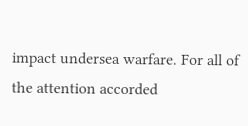impact undersea warfare. For all of the attention accorded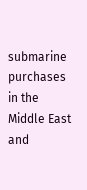submarine purchases in the Middle East and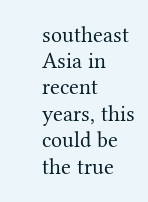southeast Asia in recent years, this could be the true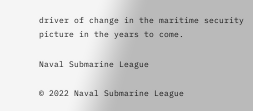driver of change in the maritime security picture in the years to come.

Naval Submarine League

© 2022 Naval Submarine League